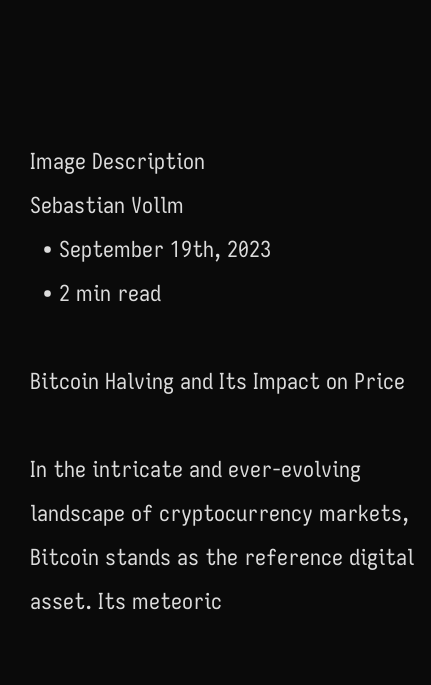Image Description
Sebastian Vollm
  • September 19th, 2023
  • 2 min read

Bitcoin Halving and Its Impact on Price

In the intricate and ever-evolving landscape of cryptocurrency markets, Bitcoin stands as the reference digital asset. Its meteoric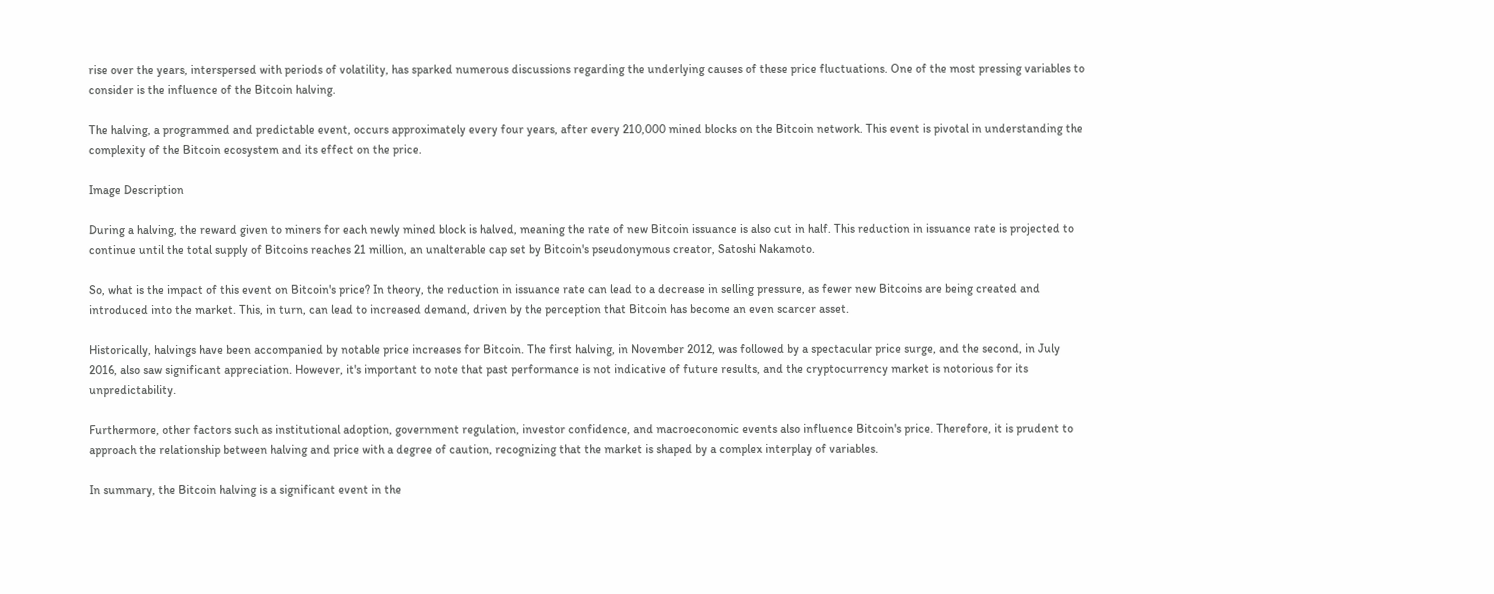rise over the years, interspersed with periods of volatility, has sparked numerous discussions regarding the underlying causes of these price fluctuations. One of the most pressing variables to consider is the influence of the Bitcoin halving.

The halving, a programmed and predictable event, occurs approximately every four years, after every 210,000 mined blocks on the Bitcoin network. This event is pivotal in understanding the complexity of the Bitcoin ecosystem and its effect on the price.

Image Description

During a halving, the reward given to miners for each newly mined block is halved, meaning the rate of new Bitcoin issuance is also cut in half. This reduction in issuance rate is projected to continue until the total supply of Bitcoins reaches 21 million, an unalterable cap set by Bitcoin's pseudonymous creator, Satoshi Nakamoto.

So, what is the impact of this event on Bitcoin's price? In theory, the reduction in issuance rate can lead to a decrease in selling pressure, as fewer new Bitcoins are being created and introduced into the market. This, in turn, can lead to increased demand, driven by the perception that Bitcoin has become an even scarcer asset.

Historically, halvings have been accompanied by notable price increases for Bitcoin. The first halving, in November 2012, was followed by a spectacular price surge, and the second, in July 2016, also saw significant appreciation. However, it's important to note that past performance is not indicative of future results, and the cryptocurrency market is notorious for its unpredictability.

Furthermore, other factors such as institutional adoption, government regulation, investor confidence, and macroeconomic events also influence Bitcoin's price. Therefore, it is prudent to approach the relationship between halving and price with a degree of caution, recognizing that the market is shaped by a complex interplay of variables.

In summary, the Bitcoin halving is a significant event in the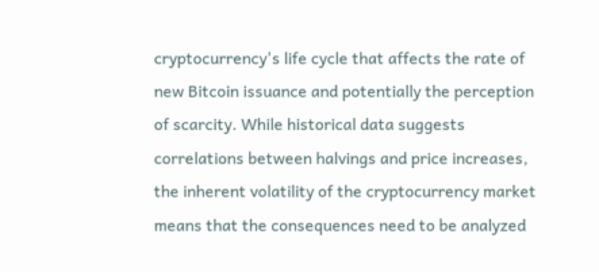cryptocurrency's life cycle that affects the rate of new Bitcoin issuance and potentially the perception of scarcity. While historical data suggests correlations between halvings and price increases, the inherent volatility of the cryptocurrency market means that the consequences need to be analyzed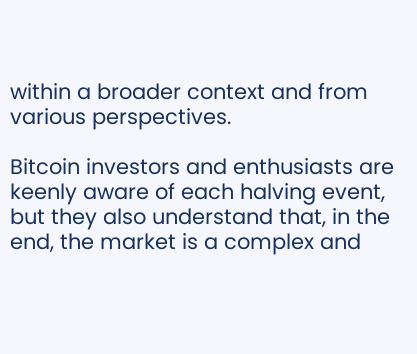within a broader context and from various perspectives.

Bitcoin investors and enthusiasts are keenly aware of each halving event, but they also understand that, in the end, the market is a complex and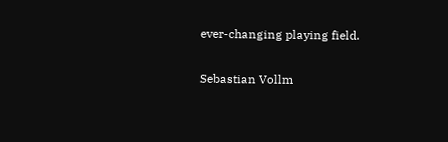ever-changing playing field.

Sebastian Vollm